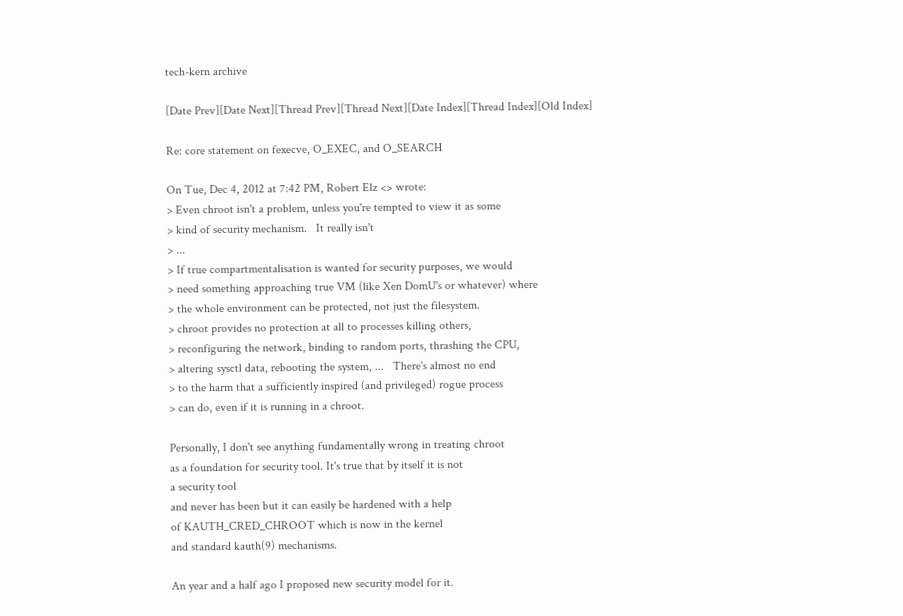tech-kern archive

[Date Prev][Date Next][Thread Prev][Thread Next][Date Index][Thread Index][Old Index]

Re: core statement on fexecve, O_EXEC, and O_SEARCH

On Tue, Dec 4, 2012 at 7:42 PM, Robert Elz <> wrote:
> Even chroot isn't a problem, unless you're tempted to view it as some
> kind of security mechanism.   It really isn't
> ...
> If true compartmentalisation is wanted for security purposes, we would
> need something approaching true VM (like Xen DomU's or whatever) where
> the whole environment can be protected, not just the filesystem.
> chroot provides no protection at all to processes killing others,
> reconfiguring the network, binding to random ports, thrashing the CPU,
> altering sysctl data, rebooting the system, ...   There's almost no end
> to the harm that a sufficiently inspired (and privileged) rogue process
> can do, even if it is running in a chroot.

Personally, I don't see anything fundamentally wrong in treating chroot
as a foundation for security tool. It's true that by itself it is not
a security tool
and never has been but it can easily be hardened with a help
of KAUTH_CRED_CHROOT which is now in the kernel
and standard kauth(9) mechanisms.

An year and a half ago I proposed new security model for it.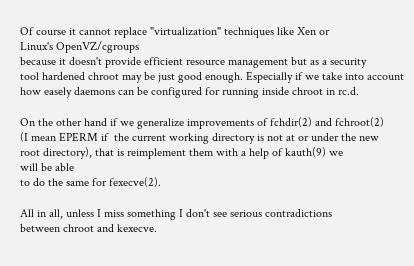Of course it cannot replace "virtualization" techniques like Xen or
Linux's OpenVZ/cgroups
because it doesn't provide efficient resource management but as a security
tool hardened chroot may be just good enough. Especially if we take into account
how easely daemons can be configured for running inside chroot in rc.d.

On the other hand if we generalize improvements of fchdir(2) and fchroot(2)
(I mean EPERM if  the current working directory is not at or under the new
root directory), that is reimplement them with a help of kauth(9) we
will be able
to do the same for fexecve(2).

All in all, unless I miss something I don't see serious contradictions
between chroot and kexecve.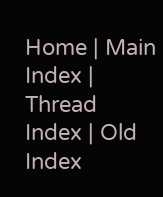Home | Main Index | Thread Index | Old Index